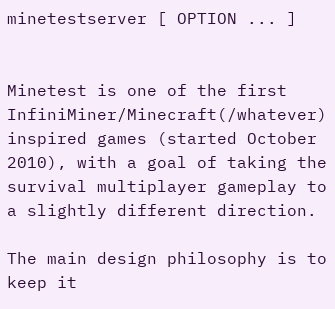minetestserver [ OPTION ... ]


Minetest is one of the first InfiniMiner/Minecraft(/whatever) inspired games (started October 2010), with a goal of taking the survival multiplayer gameplay to a slightly different direction.

The main design philosophy is to keep it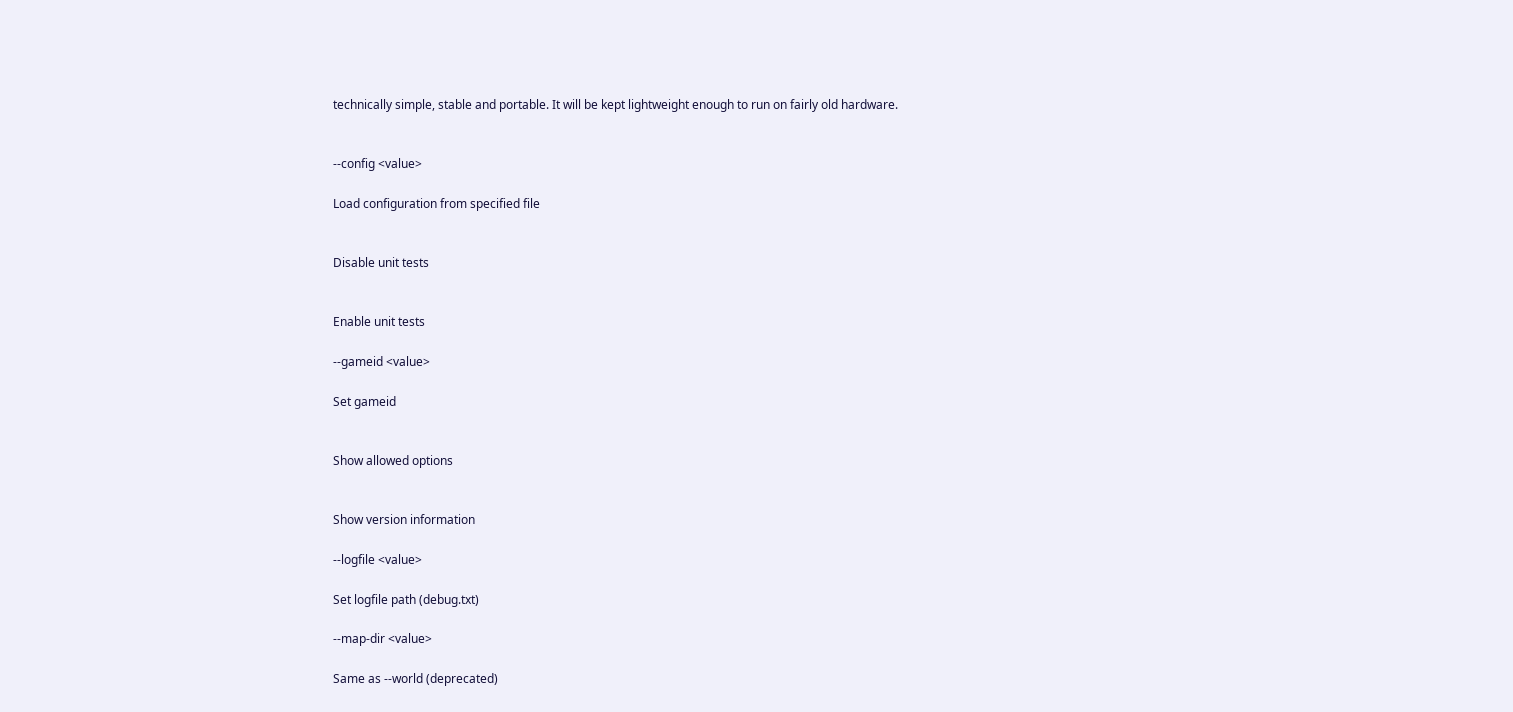technically simple, stable and portable. It will be kept lightweight enough to run on fairly old hardware.


--config <value>

Load configuration from specified file


Disable unit tests


Enable unit tests

--gameid <value>

Set gameid


Show allowed options


Show version information

--logfile <value>

Set logfile path (debug.txt)

--map-dir <value>

Same as --world (deprecated)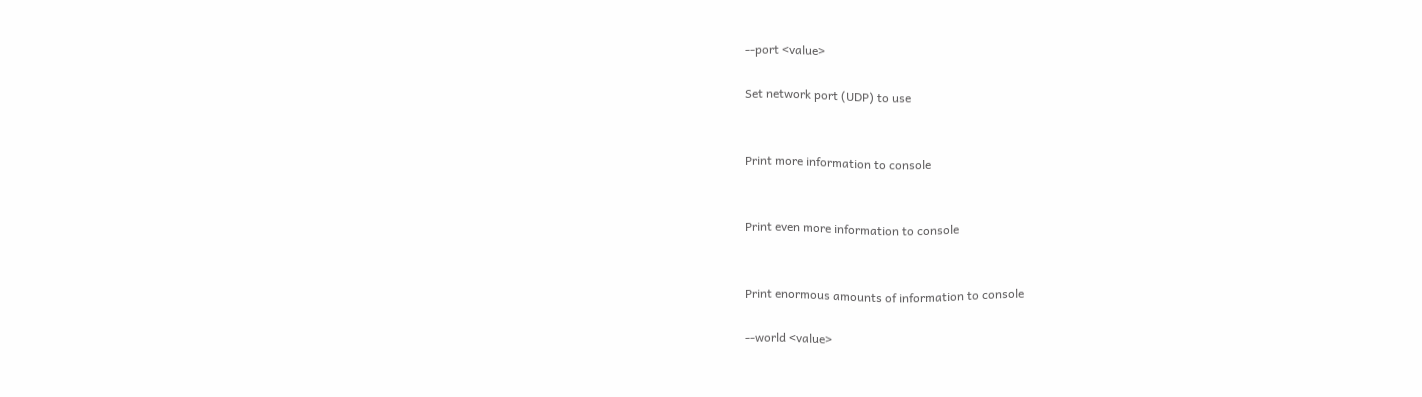--port <value>

Set network port (UDP) to use


Print more information to console


Print even more information to console


Print enormous amounts of information to console

--world <value>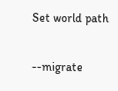Set world path

--migrate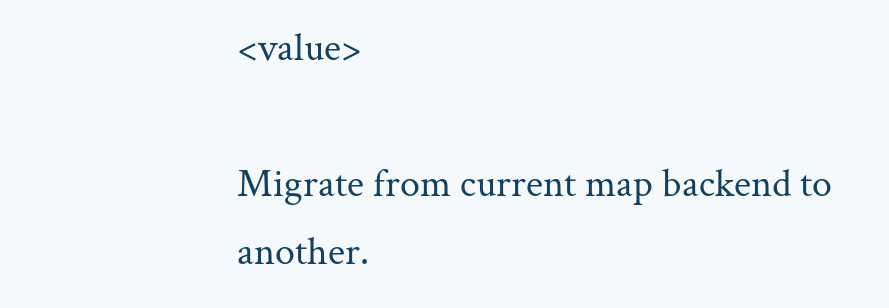<value>

Migrate from current map backend to another.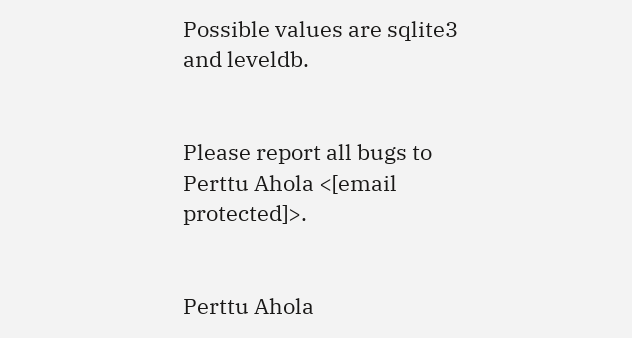Possible values are sqlite3 and leveldb.


Please report all bugs to Perttu Ahola <[email protected]>.


Perttu Ahola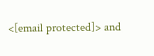<[email protected]> and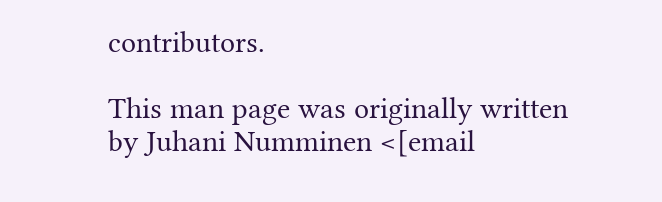contributors.

This man page was originally written by Juhani Numminen <[email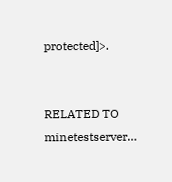protected]>.


RELATED TO minetestserver…